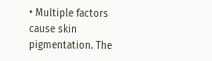• Multiple factors cause skin pigmentation. The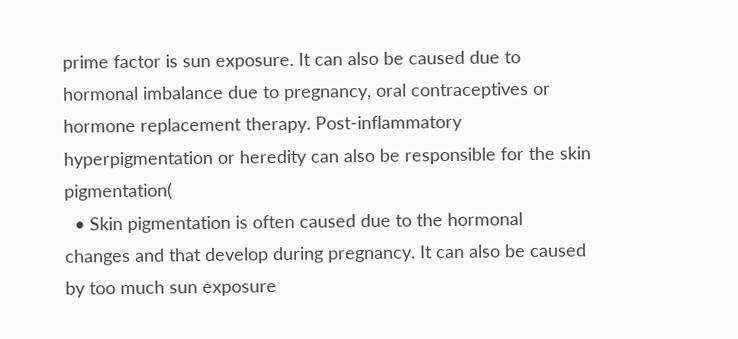prime factor is sun exposure. It can also be caused due to hormonal imbalance due to pregnancy, oral contraceptives or hormone replacement therapy. Post-inflammatory hyperpigmentation or heredity can also be responsible for the skin pigmentation(
  • Skin pigmentation is often caused due to the hormonal changes and that develop during pregnancy. It can also be caused by too much sun exposure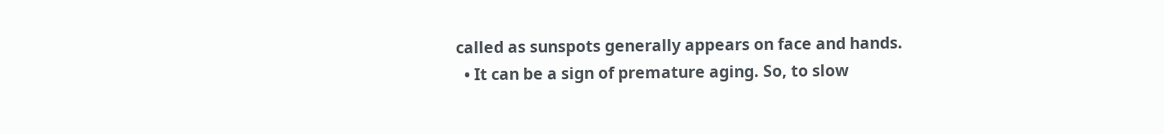called as sunspots generally appears on face and hands.
  • It can be a sign of premature aging. So, to slow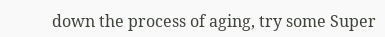down the process of aging, try some Super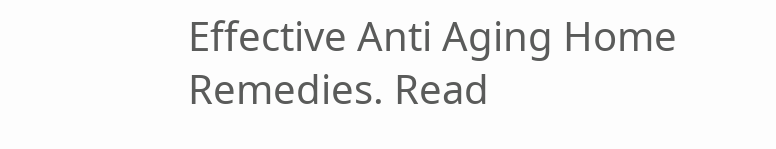Effective Anti Aging Home Remedies. Read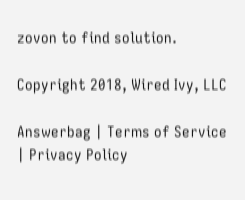zovon to find solution.

Copyright 2018, Wired Ivy, LLC

Answerbag | Terms of Service | Privacy Policy